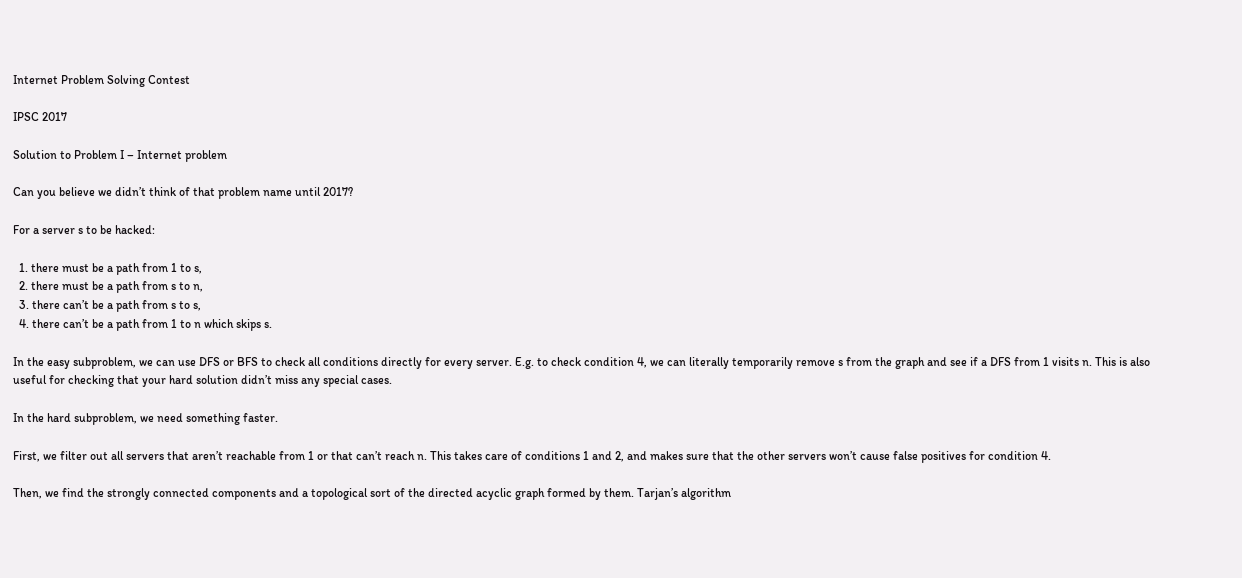Internet Problem Solving Contest

IPSC 2017

Solution to Problem I – Internet problem

Can you believe we didn’t think of that problem name until 2017?

For a server s to be hacked:

  1. there must be a path from 1 to s,
  2. there must be a path from s to n,
  3. there can’t be a path from s to s,
  4. there can’t be a path from 1 to n which skips s.

In the easy subproblem, we can use DFS or BFS to check all conditions directly for every server. E.g. to check condition 4, we can literally temporarily remove s from the graph and see if a DFS from 1 visits n. This is also useful for checking that your hard solution didn’t miss any special cases.

In the hard subproblem, we need something faster.

First, we filter out all servers that aren’t reachable from 1 or that can’t reach n. This takes care of conditions 1 and 2, and makes sure that the other servers won’t cause false positives for condition 4.

Then, we find the strongly connected components and a topological sort of the directed acyclic graph formed by them. Tarjan’s algorithm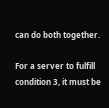can do both together.

For a server to fulfill condition 3, it must be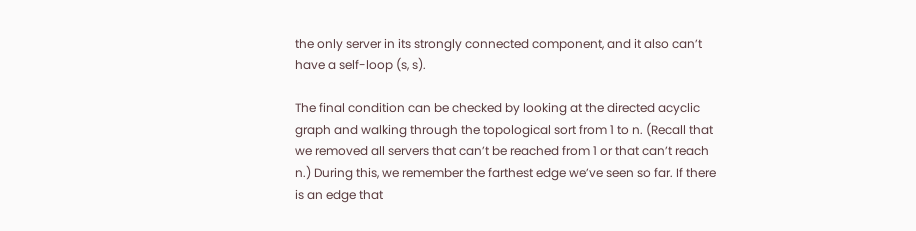the only server in its strongly connected component, and it also can’t have a self-loop (s, s).

The final condition can be checked by looking at the directed acyclic graph and walking through the topological sort from 1 to n. (Recall that we removed all servers that can’t be reached from 1 or that can’t reach n.) During this, we remember the farthest edge we’ve seen so far. If there is an edge that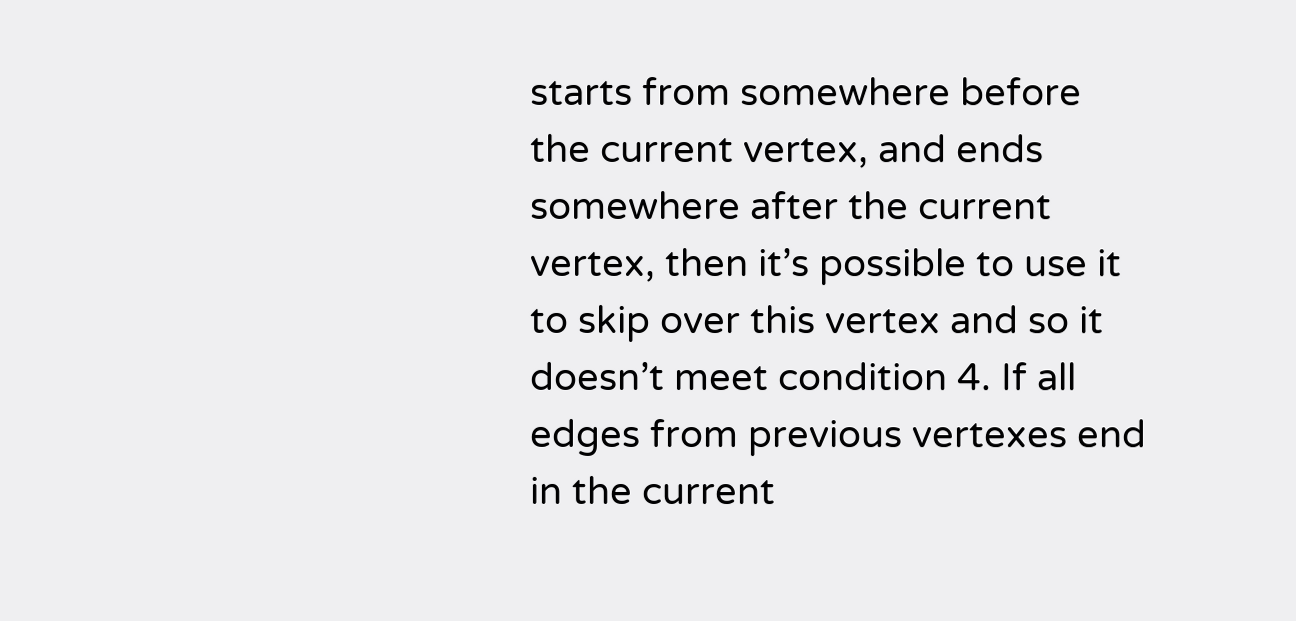starts from somewhere before the current vertex, and ends somewhere after the current vertex, then it’s possible to use it to skip over this vertex and so it doesn’t meet condition 4. If all edges from previous vertexes end in the current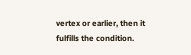vertex or earlier, then it fulfills the condition.